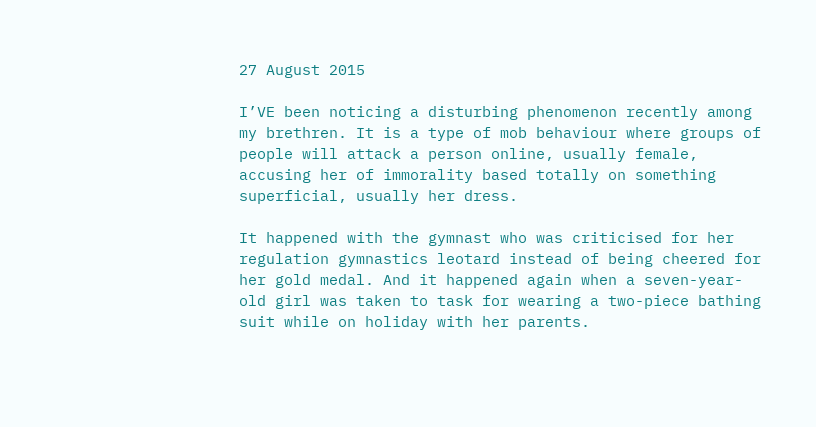27 August 2015

I’VE been noticing a disturbing phenomenon recently among my brethren. It is a type of mob behaviour where groups of people will attack a person online, usually female, accusing her of immorality based totally on something superficial, usually her dress.

It happened with the gymnast who was criticised for her regulation gymnastics leotard instead of being cheered for her gold medal. And it happened again when a seven-year-old girl was taken to task for wearing a two-piece bathing suit while on holiday with her parents.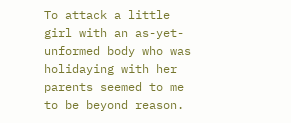To attack a little girl with an as-yet-unformed body who was holidaying with her parents seemed to me to be beyond reason.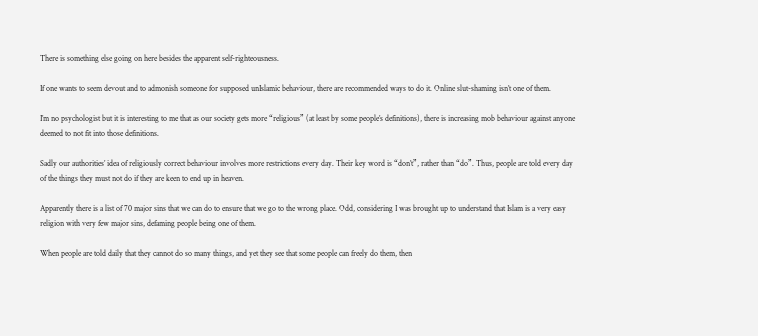There is something else going on here besides the apparent self-righteousness.

If one wants to seem devout and to admonish someone for supposed unIslamic behaviour, there are recommended ways to do it. Online slut-shaming isn’t one of them.

I’m no psychologist but it is interesting to me that as our society gets more “religious” (at least by some people’s definitions), there is increasing mob behaviour against anyone deemed to not fit into those definitions.

Sadly our authorities’ idea of religiously correct behaviour involves more restrictions every day. Their key word is “don’t”, rather than “do”. Thus, people are told every day of the things they must not do if they are keen to end up in heaven.

Apparently there is a list of 70 major sins that we can do to ensure that we go to the wrong place. Odd, considering I was brought up to understand that Islam is a very easy religion with very few major sins, defaming people being one of them.

When people are told daily that they cannot do so many things, and yet they see that some people can freely do them, then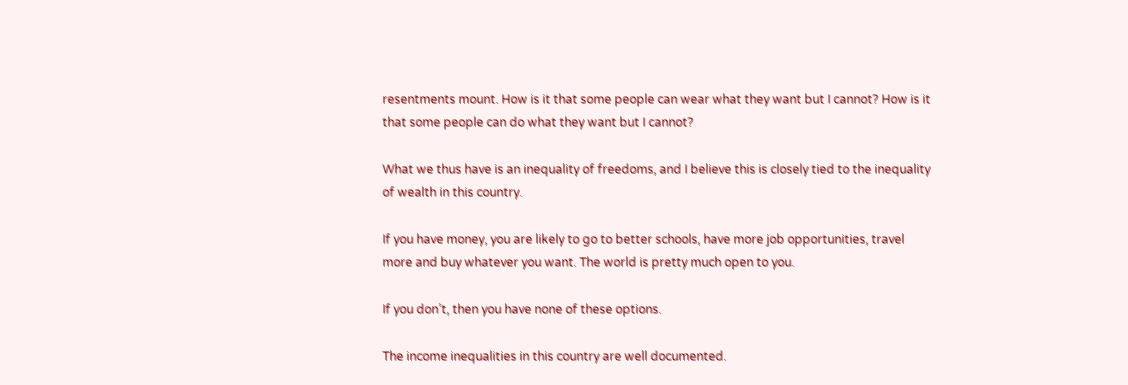resentments mount. How is it that some people can wear what they want but I cannot? How is it that some people can do what they want but I cannot?

What we thus have is an inequality of freedoms, and I believe this is closely tied to the inequality of wealth in this country.

If you have money, you are likely to go to better schools, have more job opportunities, travel more and buy whatever you want. The world is pretty much open to you.

If you don’t, then you have none of these options.

The income inequalities in this country are well documented.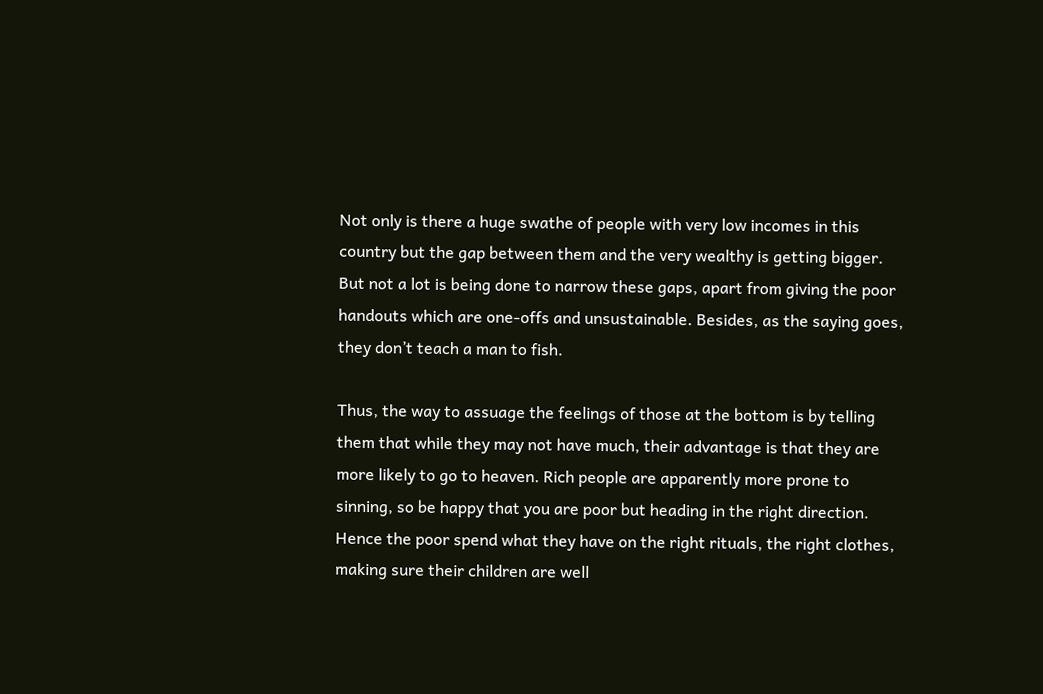Not only is there a huge swathe of people with very low incomes in this country but the gap between them and the very wealthy is getting bigger. But not a lot is being done to narrow these gaps, apart from giving the poor handouts which are one-offs and unsustainable. Besides, as the saying goes, they don’t teach a man to fish.

Thus, the way to assuage the feelings of those at the bottom is by telling them that while they may not have much, their advantage is that they are more likely to go to heaven. Rich people are apparently more prone to sinning, so be happy that you are poor but heading in the right direction. Hence the poor spend what they have on the right rituals, the right clothes, making sure their children are well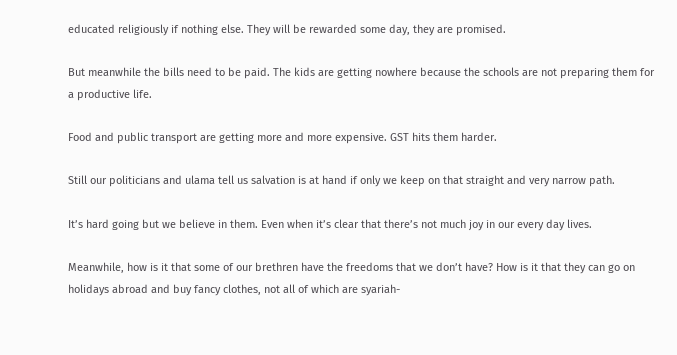educated religiously if nothing else. They will be rewarded some day, they are promised.

But meanwhile the bills need to be paid. The kids are getting nowhere because the schools are not preparing them for a productive life.

Food and public transport are getting more and more expensive. GST hits them harder.

Still our politicians and ulama tell us salvation is at hand if only we keep on that straight and very narrow path.

It’s hard going but we believe in them. Even when it’s clear that there’s not much joy in our every day lives.

Meanwhile, how is it that some of our brethren have the freedoms that we don’t have? How is it that they can go on holidays abroad and buy fancy clothes, not all of which are syariah-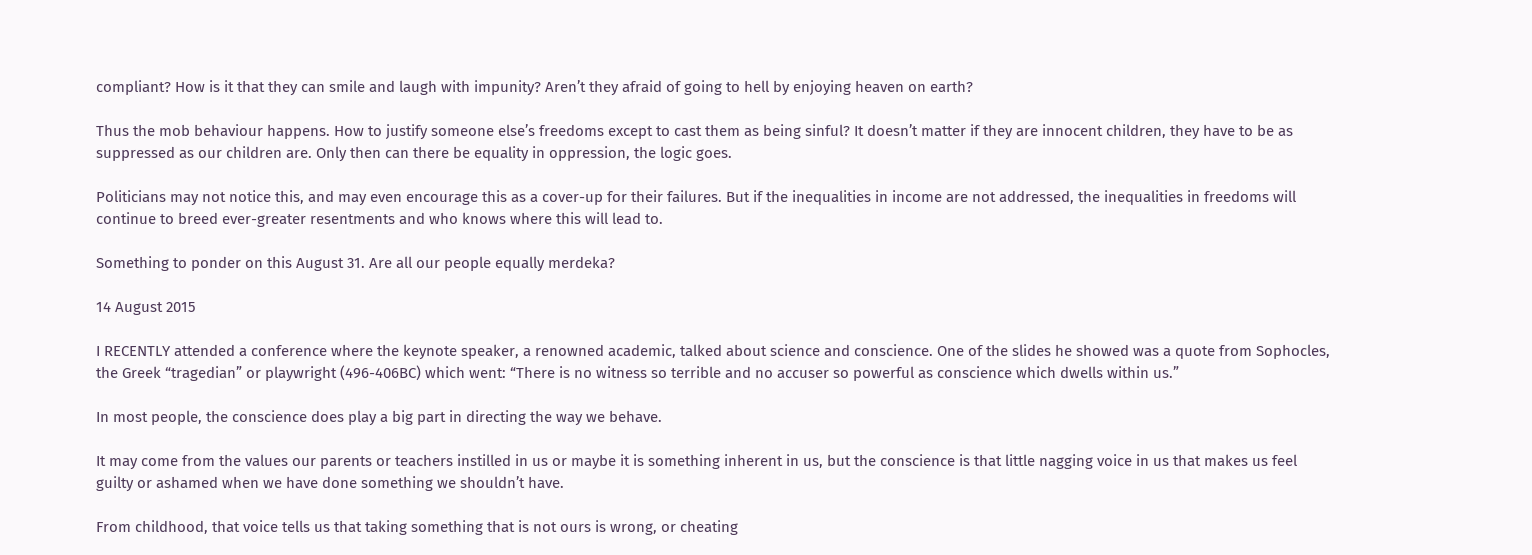compliant? How is it that they can smile and laugh with impunity? Aren’t they afraid of going to hell by enjoying heaven on earth?

Thus the mob behaviour happens. How to justify someone else’s freedoms except to cast them as being sinful? It doesn’t matter if they are innocent children, they have to be as suppressed as our children are. Only then can there be equality in oppression, the logic goes.

Politicians may not notice this, and may even encourage this as a cover-up for their failures. But if the inequalities in income are not addressed, the inequalities in freedoms will continue to breed ever-greater resentments and who knows where this will lead to.

Something to ponder on this August 31. Are all our people equally merdeka?

14 August 2015

I RECENTLY attended a conference where the keynote speaker, a renowned academic, talked about science and conscience. One of the slides he showed was a quote from Sophocles, the Greek “tragedian” or playwright (496-406BC) which went: “There is no witness so terrible and no accuser so powerful as conscience which dwells within us.”

In most people, the conscience does play a big part in directing the way we behave.

It may come from the values our parents or teachers instilled in us or maybe it is something inherent in us, but the conscience is that little nagging voice in us that makes us feel guilty or ashamed when we have done something we shouldn’t have.

From childhood, that voice tells us that taking something that is not ours is wrong, or cheating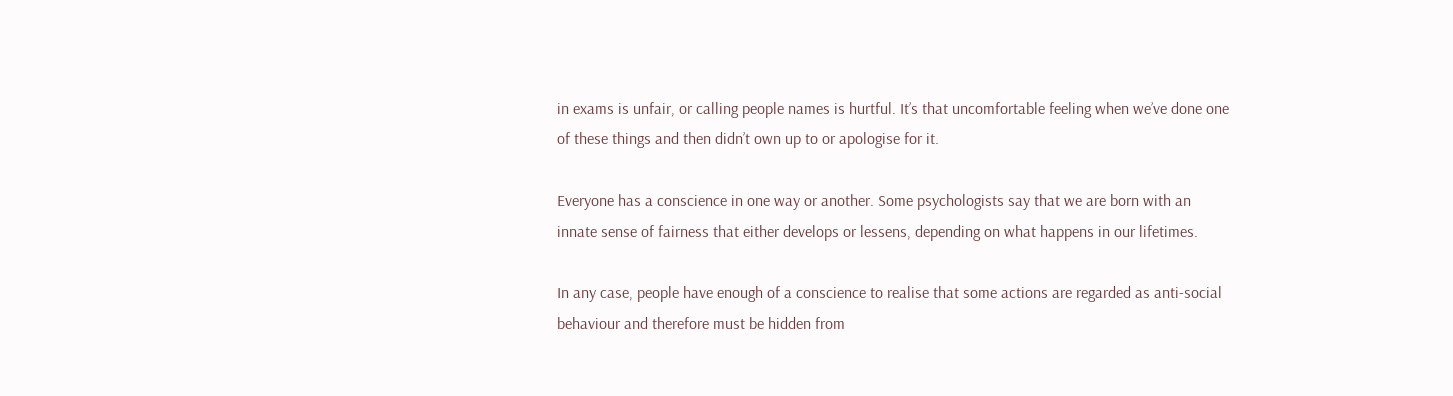in exams is unfair, or calling people names is hurtful. It’s that uncomfortable feeling when we’ve done one of these things and then didn’t own up to or apologise for it.

Everyone has a conscience in one way or another. Some psychologists say that we are born with an innate sense of fairness that either develops or lessens, depending on what happens in our lifetimes.

In any case, people have enough of a conscience to realise that some actions are regarded as anti-social behaviour and therefore must be hidden from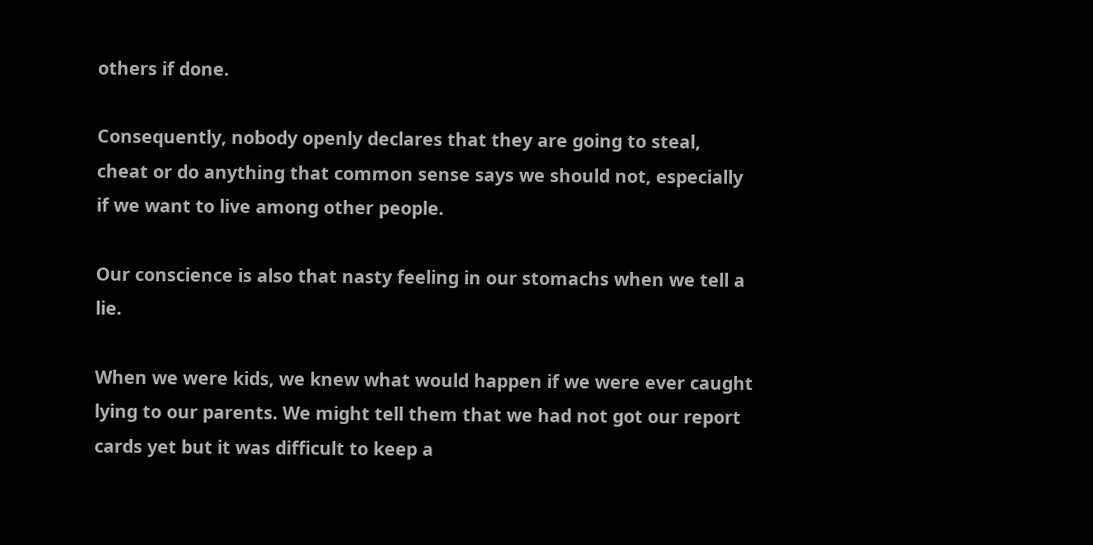others if done.

Consequently, nobody openly declares that they are going to steal, cheat or do anything that common sense says we should not, especially if we want to live among other people.

Our conscience is also that nasty feeling in our stomachs when we tell a lie.

When we were kids, we knew what would happen if we were ever caught lying to our parents. We might tell them that we had not got our report cards yet but it was difficult to keep a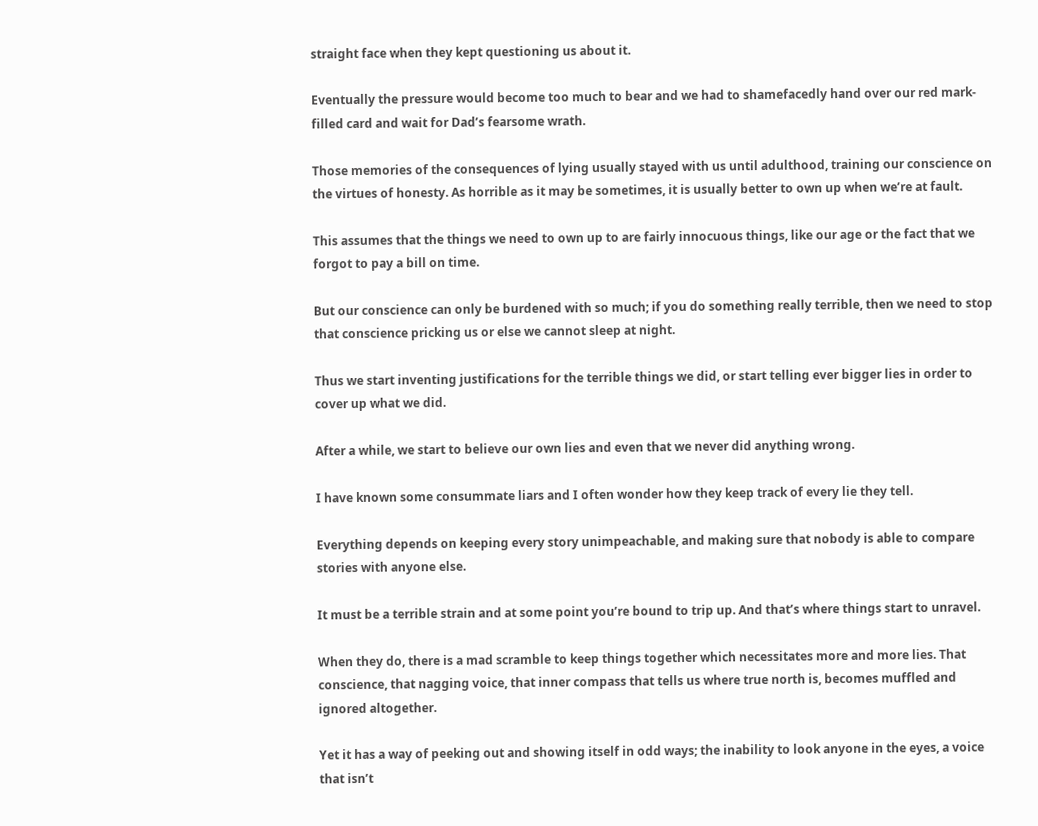straight face when they kept questioning us about it.

Eventually the pressure would become too much to bear and we had to shamefacedly hand over our red mark-filled card and wait for Dad’s fearsome wrath.

Those memories of the consequences of lying usually stayed with us until adulthood, training our conscience on the virtues of honesty. As horrible as it may be sometimes, it is usually better to own up when we’re at fault.

This assumes that the things we need to own up to are fairly innocuous things, like our age or the fact that we forgot to pay a bill on time.

But our conscience can only be burdened with so much; if you do something really terrible, then we need to stop that conscience pricking us or else we cannot sleep at night.

Thus we start inventing justifications for the terrible things we did, or start telling ever bigger lies in order to cover up what we did.

After a while, we start to believe our own lies and even that we never did anything wrong.

I have known some consummate liars and I often wonder how they keep track of every lie they tell.

Everything depends on keeping every story unimpeachable, and making sure that nobody is able to compare stories with anyone else.

It must be a terrible strain and at some point you’re bound to trip up. And that’s where things start to unravel.

When they do, there is a mad scramble to keep things together which necessitates more and more lies. That conscience, that nagging voice, that inner compass that tells us where true north is, becomes muffled and ignored altogether.

Yet it has a way of peeking out and showing itself in odd ways; the inability to look anyone in the eyes, a voice that isn’t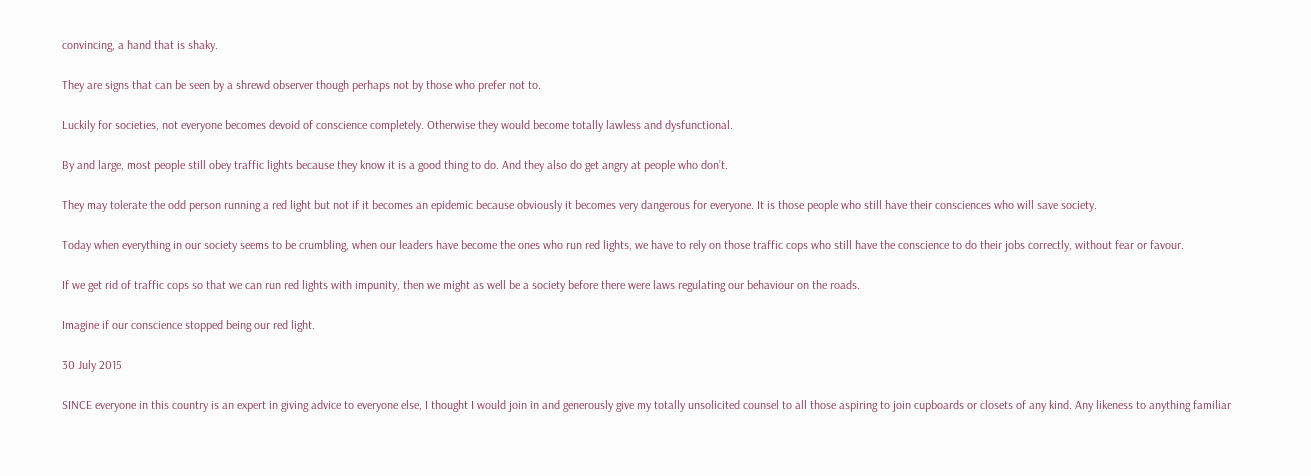convincing, a hand that is shaky.

They are signs that can be seen by a shrewd observer though perhaps not by those who prefer not to.

Luckily for societies, not everyone becomes devoid of conscience completely. Otherwise they would become totally lawless and dysfunctional.

By and large, most people still obey traffic lights because they know it is a good thing to do. And they also do get angry at people who don’t.

They may tolerate the odd person running a red light but not if it becomes an epidemic because obviously it becomes very dangerous for everyone. It is those people who still have their consciences who will save society.

Today when everything in our society seems to be crumbling, when our leaders have become the ones who run red lights, we have to rely on those traffic cops who still have the conscience to do their jobs correctly, without fear or favour.

If we get rid of traffic cops so that we can run red lights with impunity, then we might as well be a society before there were laws regulating our behaviour on the roads.

Imagine if our conscience stopped being our red light.

30 July 2015

SINCE everyone in this country is an expert in giving advice to everyone else, I thought I would join in and generously give my totally unsolicited counsel to all those aspiring to join cupboards or closets of any kind. Any likeness to anything familiar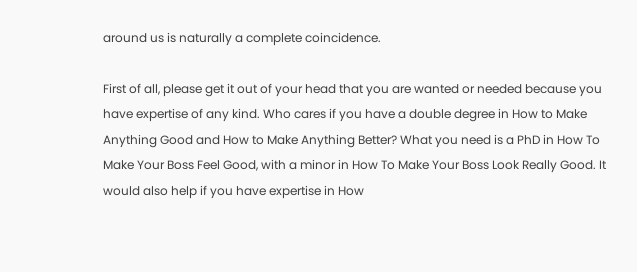around us is naturally a complete coincidence.

First of all, please get it out of your head that you are wanted or needed because you have expertise of any kind. Who cares if you have a double degree in How to Make Anything Good and How to Make Anything Better? What you need is a PhD in How To Make Your Boss Feel Good, with a minor in How To Make Your Boss Look Really Good. It would also help if you have expertise in How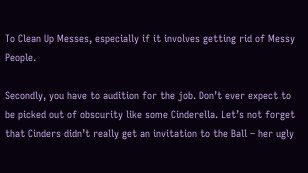To Clean Up Messes, especially if it involves getting rid of Messy People.

Secondly, you have to audition for the job. Don’t ever expect to be picked out of obscurity like some Cinderella. Let’s not forget that Cinders didn’t really get an invitation to the Ball – her ugly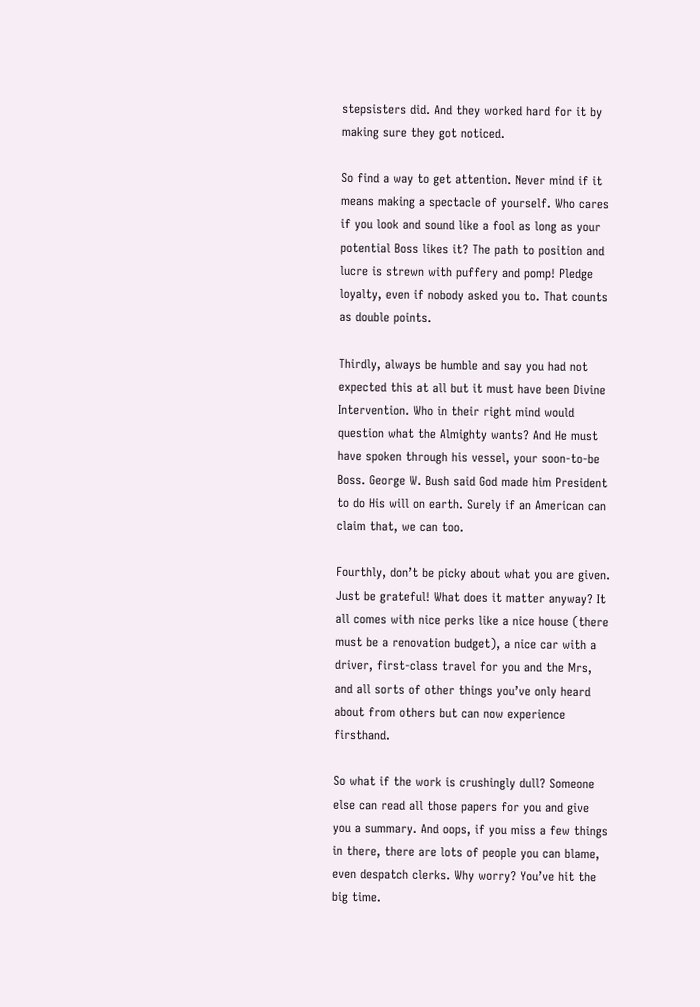stepsisters did. And they worked hard for it by making sure they got noticed.

So find a way to get attention. Never mind if it means making a spectacle of yourself. Who cares if you look and sound like a fool as long as your potential Boss likes it? The path to position and lucre is strewn with puffery and pomp! Pledge loyalty, even if nobody asked you to. That counts as double points.

Thirdly, always be humble and say you had not expected this at all but it must have been Divine Intervention. Who in their right mind would question what the Almighty wants? And He must have spoken through his vessel, your soon-to-be Boss. George W. Bush said God made him President to do His will on earth. Surely if an American can claim that, we can too.

Fourthly, don’t be picky about what you are given. Just be grateful! What does it matter anyway? It all comes with nice perks like a nice house (there must be a renovation budget), a nice car with a driver, first-class travel for you and the Mrs, and all sorts of other things you’ve only heard about from others but can now experience firsthand.

So what if the work is crushingly dull? Someone else can read all those papers for you and give you a summary. And oops, if you miss a few things in there, there are lots of people you can blame, even despatch clerks. Why worry? You’ve hit the big time.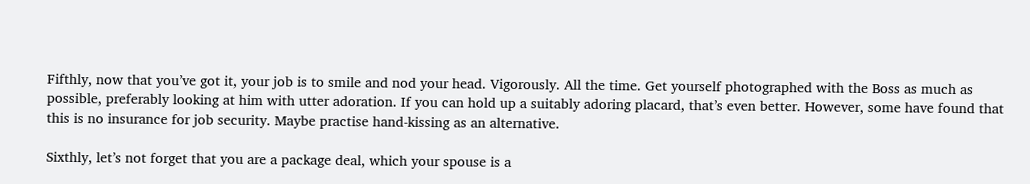Fifthly, now that you’ve got it, your job is to smile and nod your head. Vigorously. All the time. Get yourself photographed with the Boss as much as possible, preferably looking at him with utter adoration. If you can hold up a suitably adoring placard, that’s even better. However, some have found that this is no insurance for job security. Maybe practise hand-kissing as an alternative.

Sixthly, let’s not forget that you are a package deal, which your spouse is a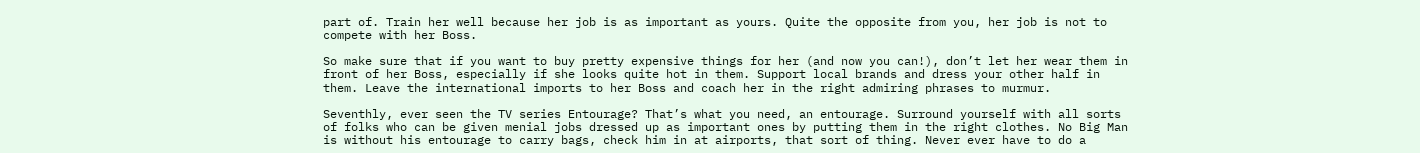part of. Train her well because her job is as important as yours. Quite the opposite from you, her job is not to compete with her Boss.

So make sure that if you want to buy pretty expensive things for her (and now you can!), don’t let her wear them in front of her Boss, especially if she looks quite hot in them. Support local brands and dress your other half in them. Leave the international imports to her Boss and coach her in the right admiring phrases to murmur.

Seventhly, ever seen the TV series Entourage? That’s what you need, an entourage. Surround yourself with all sorts of folks who can be given menial jobs dressed up as important ones by putting them in the right clothes. No Big Man is without his entourage to carry bags, check him in at airports, that sort of thing. Never ever have to do a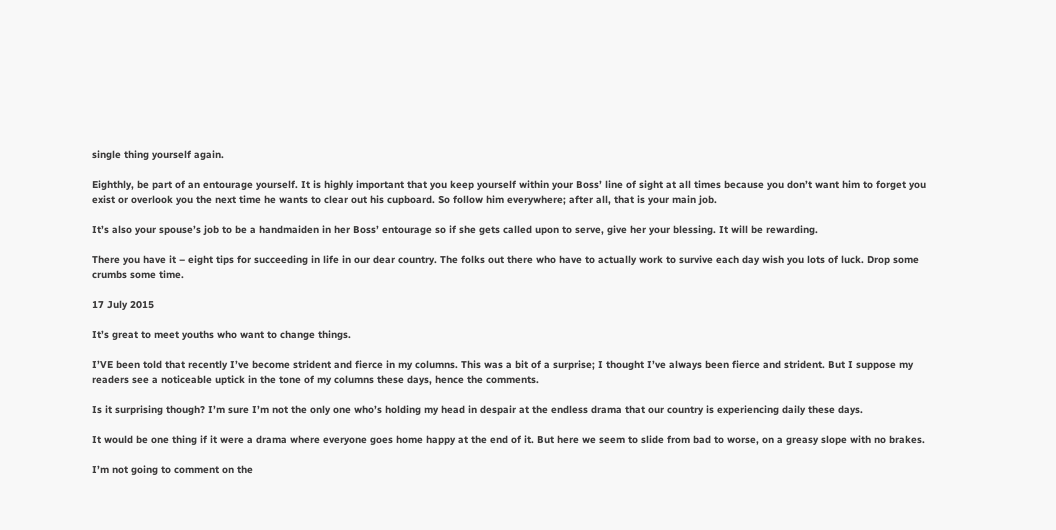single thing yourself again.

Eighthly, be part of an entourage yourself. It is highly important that you keep yourself within your Boss’ line of sight at all times because you don’t want him to forget you exist or overlook you the next time he wants to clear out his cupboard. So follow him everywhere; after all, that is your main job.

It’s also your spouse’s job to be a handmaiden in her Boss’ entourage so if she gets called upon to serve, give her your blessing. It will be rewarding.

There you have it – eight tips for succeeding in life in our dear country. The folks out there who have to actually work to survive each day wish you lots of luck. Drop some crumbs some time.

17 July 2015

It’s great to meet youths who want to change things.

I’VE been told that recently I’ve become strident and fierce in my columns. This was a bit of a surprise; I thought I’ve always been fierce and strident. But I suppose my readers see a noticeable uptick in the tone of my columns these days, hence the comments.

Is it surprising though? I’m sure I’m not the only one who’s holding my head in despair at the endless drama that our country is experiencing daily these days.

It would be one thing if it were a drama where everyone goes home happy at the end of it. But here we seem to slide from bad to worse, on a greasy slope with no brakes.

I’m not going to comment on the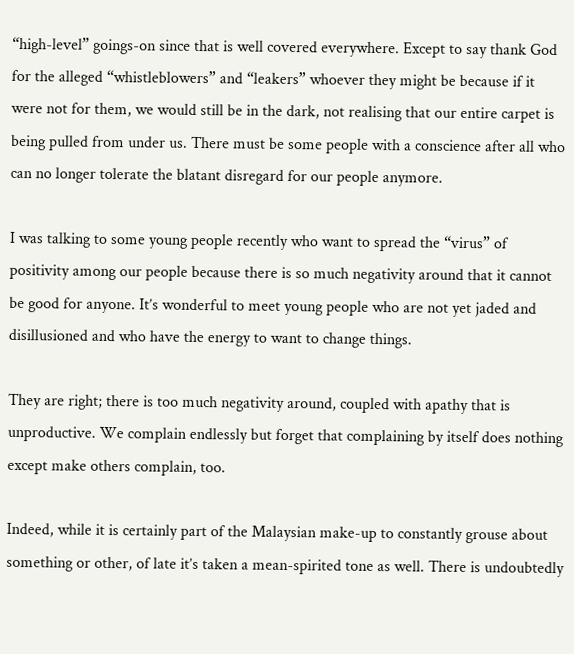“high-level” goings-on since that is well covered everywhere. Except to say thank God for the alleged “whistleblowers” and “leakers” whoever they might be because if it were not for them, we would still be in the dark, not realising that our entire carpet is being pulled from under us. There must be some people with a conscience after all who can no longer tolerate the blatant disregard for our people anymore.

I was talking to some young people recently who want to spread the “virus” of positivity among our people because there is so much negativity around that it cannot be good for anyone. It’s wonderful to meet young people who are not yet jaded and disillusioned and who have the energy to want to change things.

They are right; there is too much negativity around, coupled with apathy that is unproductive. We complain endlessly but forget that complaining by itself does nothing except make others complain, too.

Indeed, while it is certainly part of the Malaysian make-up to constantly grouse about something or other, of late it’s taken a mean-spirited tone as well. There is undoubtedly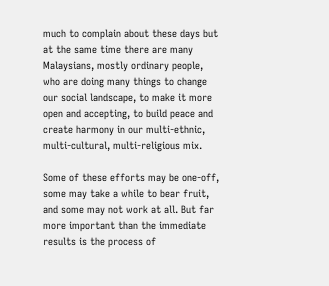much to complain about these days but at the same time there are many Malaysians, mostly ordinary people, who are doing many things to change our social landscape, to make it more open and accepting, to build peace and create harmony in our multi-ethnic, multi-cultural, multi-religious mix.

Some of these efforts may be one-off, some may take a while to bear fruit, and some may not work at all. But far more important than the immediate results is the process of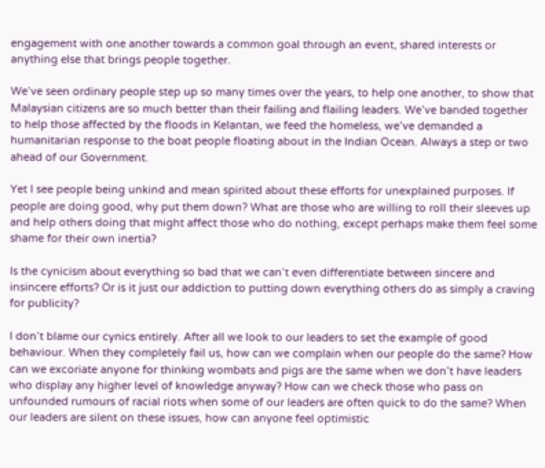engagement with one another towards a common goal through an event, shared interests or anything else that brings people together.

We’ve seen ordinary people step up so many times over the years, to help one another, to show that Malaysian citizens are so much better than their failing and flailing leaders. We’ve banded together to help those affected by the floods in Kelantan, we feed the homeless, we’ve demanded a humanitarian response to the boat people floating about in the Indian Ocean. Always a step or two ahead of our Government.

Yet I see people being unkind and mean spirited about these efforts for unexplained purposes. If people are doing good, why put them down? What are those who are willing to roll their sleeves up and help others doing that might affect those who do nothing, except perhaps make them feel some shame for their own inertia?

Is the cynicism about everything so bad that we can’t even differentiate between sincere and insincere efforts? Or is it just our addiction to putting down everything others do as simply a craving for publicity?

I don’t blame our cynics entirely. After all we look to our leaders to set the example of good behaviour. When they completely fail us, how can we complain when our people do the same? How can we excoriate anyone for thinking wombats and pigs are the same when we don’t have leaders who display any higher level of knowledge anyway? How can we check those who pass on unfounded rumours of racial riots when some of our leaders are often quick to do the same? When our leaders are silent on these issues, how can anyone feel optimistic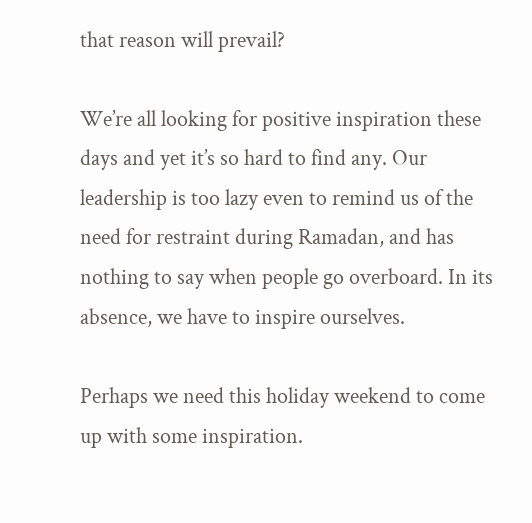that reason will prevail?

We’re all looking for positive inspiration these days and yet it’s so hard to find any. Our leadership is too lazy even to remind us of the need for restraint during Ramadan, and has nothing to say when people go overboard. In its absence, we have to inspire ourselves.

Perhaps we need this holiday weekend to come up with some inspiration.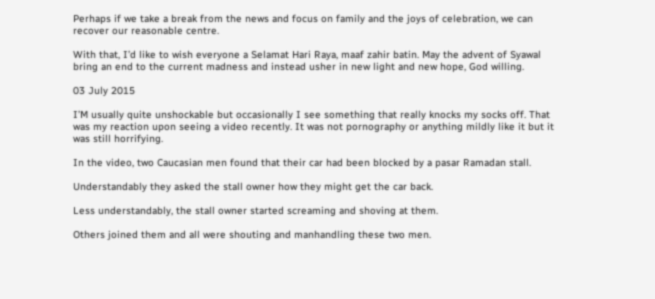Perhaps if we take a break from the news and focus on family and the joys of celebration, we can recover our reasonable centre.

With that, I’d like to wish everyone a Selamat Hari Raya, maaf zahir batin. May the advent of Syawal bring an end to the current madness and instead usher in new light and new hope, God willing.

03 July 2015

I’M usually quite unshockable but occasionally I see something that really knocks my socks off. That was my reaction upon seeing a video recently. It was not pornography or anything mildly like it but it was still horrifying.

In the video, two Caucasian men found that their car had been blocked by a pasar Ramadan stall.

Understandably they asked the stall owner how they might get the car back.

Less understandably, the stall owner started screaming and shoving at them.

Others joined them and all were shouting and manhandling these two men.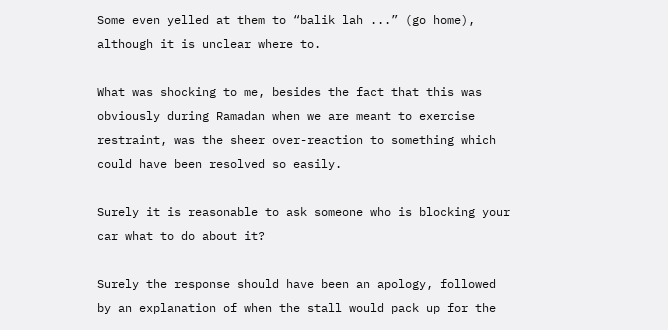Some even yelled at them to “balik lah ...” (go home), although it is unclear where to.

What was shocking to me, besides the fact that this was obviously during Ramadan when we are meant to exercise restraint, was the sheer over-reaction to something which could have been resolved so easily.

Surely it is reasonable to ask someone who is blocking your car what to do about it?

Surely the response should have been an apology, followed by an explanation of when the stall would pack up for the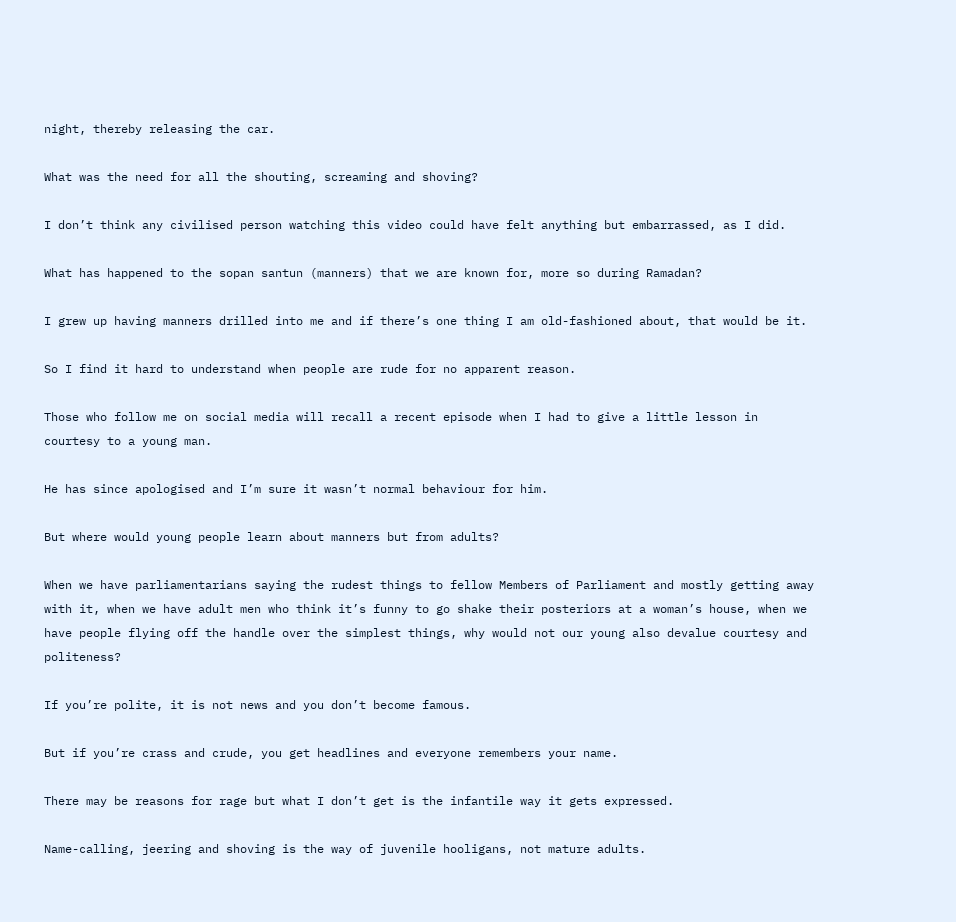night, thereby releasing the car.

What was the need for all the shouting, screaming and shoving?

I don’t think any civilised person watching this video could have felt anything but embarrassed, as I did.

What has happened to the sopan santun (manners) that we are known for, more so during Ramadan?

I grew up having manners drilled into me and if there’s one thing I am old-fashioned about, that would be it.

So I find it hard to understand when people are rude for no apparent reason.

Those who follow me on social media will recall a recent episode when I had to give a little lesson in courtesy to a young man.

He has since apologised and I’m sure it wasn’t normal behaviour for him.

But where would young people learn about manners but from adults?

When we have parliamentarians saying the rudest things to fellow Members of Parliament and mostly getting away with it, when we have adult men who think it’s funny to go shake their posteriors at a woman’s house, when we have people flying off the handle over the simplest things, why would not our young also devalue courtesy and politeness?

If you’re polite, it is not news and you don’t become famous.

But if you’re crass and crude, you get headlines and everyone remembers your name.

There may be reasons for rage but what I don’t get is the infantile way it gets expressed.

Name-calling, jeering and shoving is the way of juvenile hooligans, not mature adults.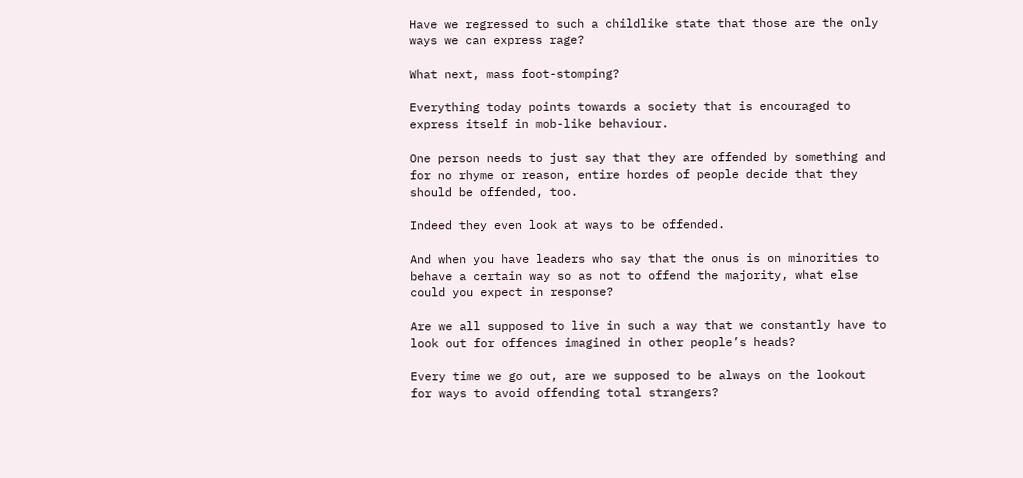Have we regressed to such a childlike state that those are the only ways we can express rage?

What next, mass foot-stomping?

Everything today points towards a society that is encouraged to express itself in mob-like behaviour.

One person needs to just say that they are offended by something and for no rhyme or reason, entire hordes of people decide that they should be offended, too.

Indeed they even look at ways to be offended.

And when you have leaders who say that the onus is on minorities to behave a certain way so as not to offend the majority, what else could you expect in response?

Are we all supposed to live in such a way that we constantly have to look out for offences imagined in other people’s heads?

Every time we go out, are we supposed to be always on the lookout for ways to avoid offending total strangers?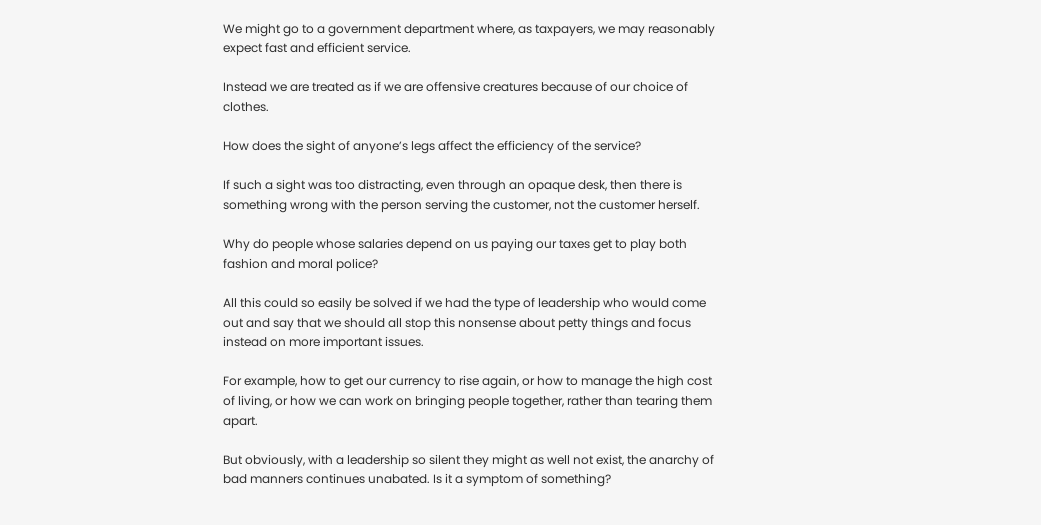We might go to a government department where, as taxpayers, we may reasonably expect fast and efficient service.

Instead we are treated as if we are offensive creatures because of our choice of clothes.

How does the sight of anyone’s legs affect the efficiency of the service?

If such a sight was too distracting, even through an opaque desk, then there is something wrong with the person serving the customer, not the customer herself.

Why do people whose salaries depend on us paying our taxes get to play both fashion and moral police?

All this could so easily be solved if we had the type of leadership who would come out and say that we should all stop this nonsense about petty things and focus instead on more important issues.

For example, how to get our currency to rise again, or how to manage the high cost of living, or how we can work on bringing people together, rather than tearing them apart.

But obviously, with a leadership so silent they might as well not exist, the anarchy of bad manners continues unabated. Is it a symptom of something?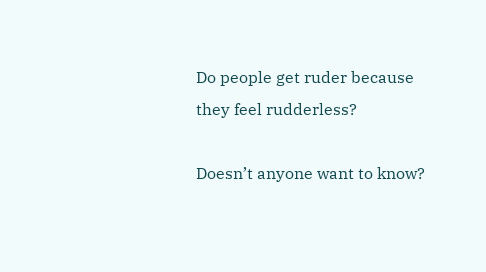Do people get ruder because they feel rudderless?

Doesn’t anyone want to know?